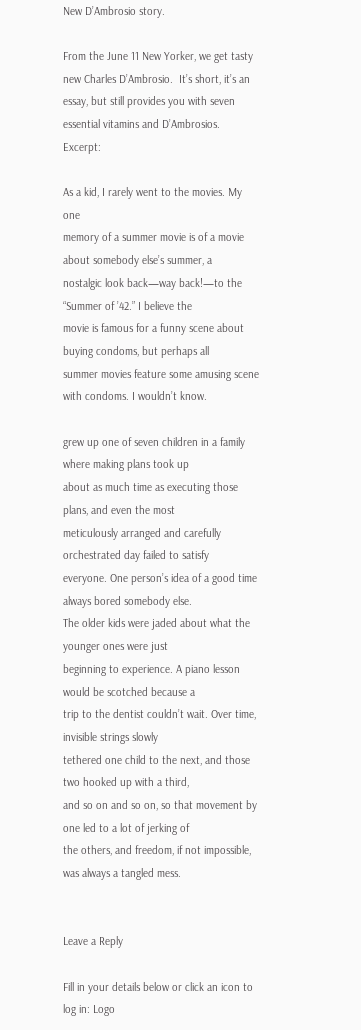New D’Ambrosio story.

From the June 11 New Yorker, we get tasty new Charles D’Ambrosio.  It’s short, it’s an essay, but still provides you with seven essential vitamins and D’Ambrosios.  Excerpt:

As a kid, I rarely went to the movies. My one
memory of a summer movie is of a movie about somebody else’s summer, a
nostalgic look back—way back!—to the “Summer of ’42.” I believe the
movie is famous for a funny scene about buying condoms, but perhaps all
summer movies feature some amusing scene with condoms. I wouldn’t know.

grew up one of seven children in a family where making plans took up
about as much time as executing those plans, and even the most
meticulously arranged and carefully orchestrated day failed to satisfy
everyone. One person’s idea of a good time always bored somebody else.
The older kids were jaded about what the younger ones were just
beginning to experience. A piano lesson would be scotched because a
trip to the dentist couldn’t wait. Over time, invisible strings slowly
tethered one child to the next, and those two hooked up with a third,
and so on and so on, so that movement by one led to a lot of jerking of
the others, and freedom, if not impossible, was always a tangled mess.


Leave a Reply

Fill in your details below or click an icon to log in: Logo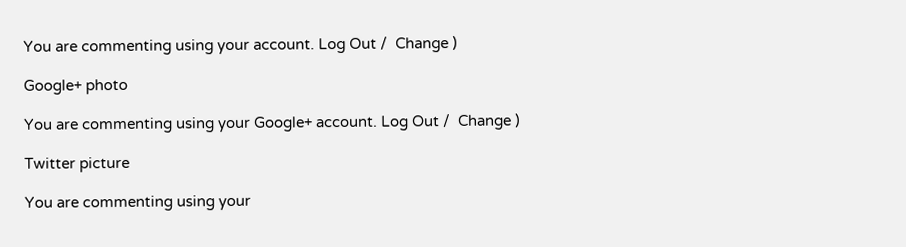You are commenting using your account. Log Out /  Change )

Google+ photo

You are commenting using your Google+ account. Log Out /  Change )

Twitter picture

You are commenting using your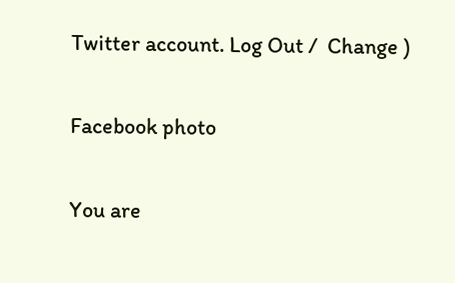Twitter account. Log Out /  Change )

Facebook photo

You are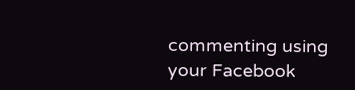commenting using your Facebook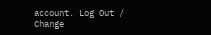account. Log Out /  Change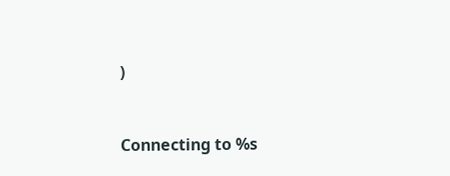)


Connecting to %s